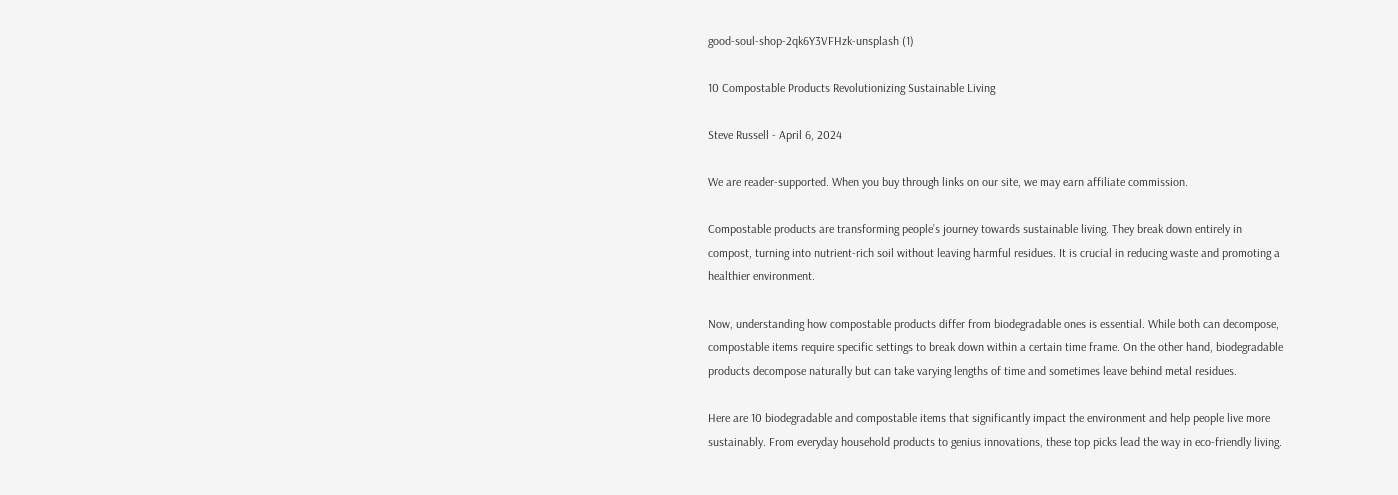good-soul-shop-2qk6Y3VFHzk-unsplash (1)

10 Compostable Products Revolutionizing Sustainable Living

Steve Russell - April 6, 2024

We are reader-supported. When you buy through links on our site, we may earn affiliate commission.

Compostable products are transforming people’s journey towards sustainable living. They break down entirely in compost, turning into nutrient-rich soil without leaving harmful residues. It is crucial in reducing waste and promoting a healthier environment.

Now, understanding how compostable products differ from biodegradable ones is essential. While both can decompose, compostable items require specific settings to break down within a certain time frame. On the other hand, biodegradable products decompose naturally but can take varying lengths of time and sometimes leave behind metal residues.

Here are 10 biodegradable and compostable items that significantly impact the environment and help people live more sustainably. From everyday household products to genius innovations, these top picks lead the way in eco-friendly living.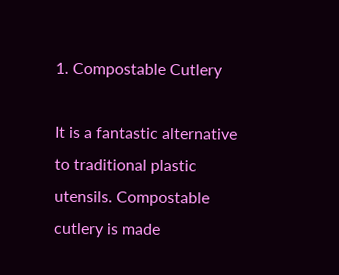1. Compostable Cutlery

It is a fantastic alternative to traditional plastic utensils. Compostable cutlery is made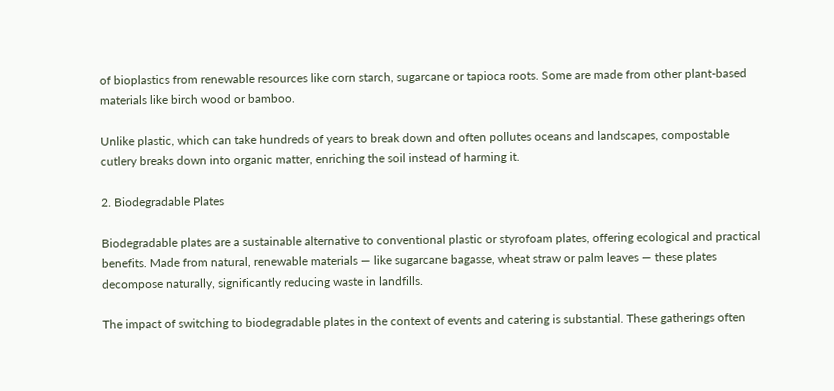of bioplastics from renewable resources like corn starch, sugarcane or tapioca roots. Some are made from other plant-based materials like birch wood or bamboo.

Unlike plastic, which can take hundreds of years to break down and often pollutes oceans and landscapes, compostable cutlery breaks down into organic matter, enriching the soil instead of harming it.

2. Biodegradable Plates

Biodegradable plates are a sustainable alternative to conventional plastic or styrofoam plates, offering ecological and practical benefits. Made from natural, renewable materials — like sugarcane bagasse, wheat straw or palm leaves — these plates decompose naturally, significantly reducing waste in landfills.

The impact of switching to biodegradable plates in the context of events and catering is substantial. These gatherings often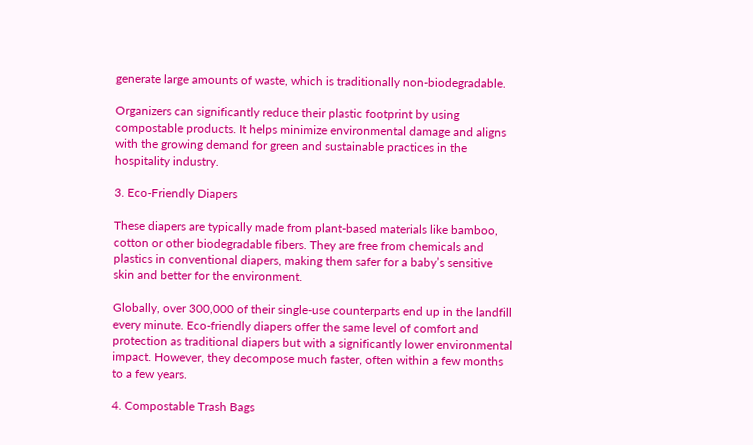generate large amounts of waste, which is traditionally non-biodegradable.

Organizers can significantly reduce their plastic footprint by using compostable products. It helps minimize environmental damage and aligns with the growing demand for green and sustainable practices in the hospitality industry.

3. Eco-Friendly Diapers

These diapers are typically made from plant-based materials like bamboo, cotton or other biodegradable fibers. They are free from chemicals and plastics in conventional diapers, making them safer for a baby’s sensitive skin and better for the environment.

Globally, over 300,000 of their single-use counterparts end up in the landfill every minute. Eco-friendly diapers offer the same level of comfort and protection as traditional diapers but with a significantly lower environmental impact. However, they decompose much faster, often within a few months to a few years.

4. Compostable Trash Bags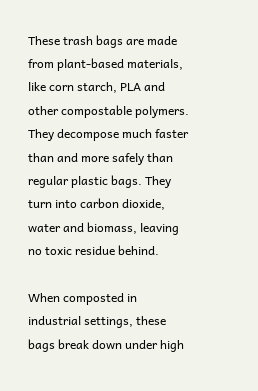These trash bags are made from plant-based materials, like corn starch, PLA and other compostable polymers. They decompose much faster than and more safely than regular plastic bags. They turn into carbon dioxide, water and biomass, leaving no toxic residue behind.

When composted in industrial settings, these bags break down under high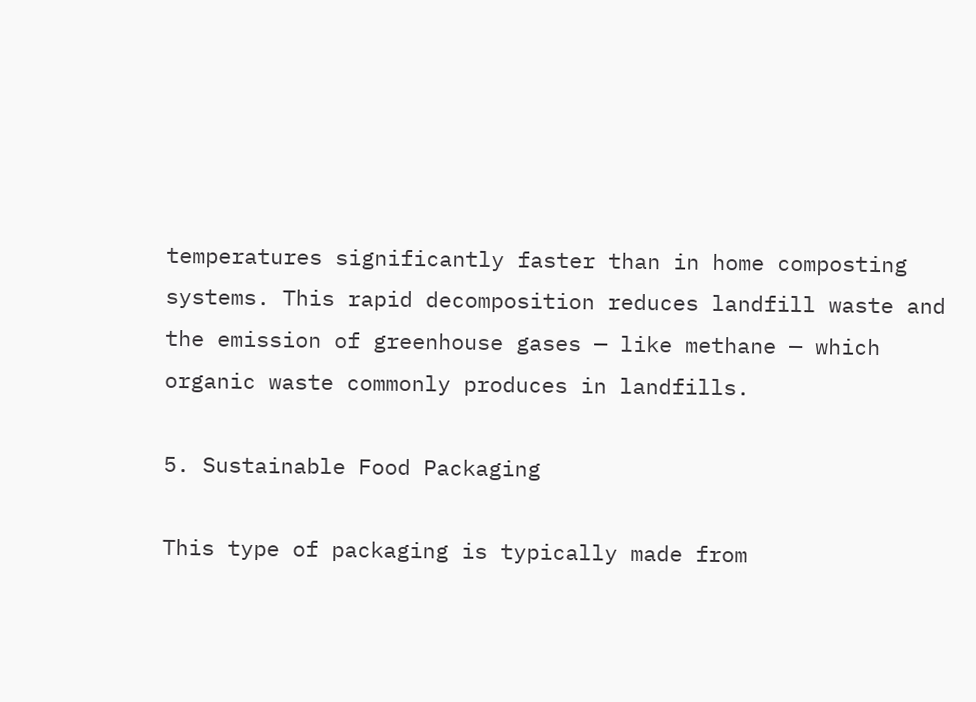temperatures significantly faster than in home composting systems. This rapid decomposition reduces landfill waste and the emission of greenhouse gases — like methane — which organic waste commonly produces in landfills.

5. Sustainable Food Packaging

This type of packaging is typically made from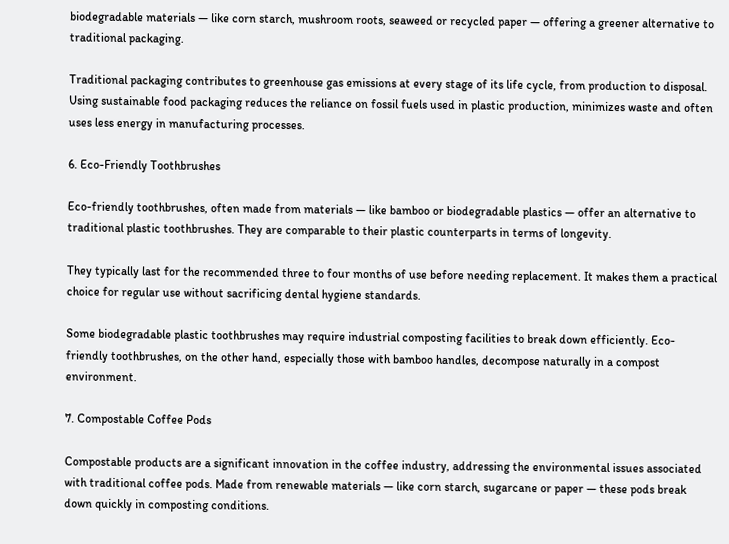biodegradable materials — like corn starch, mushroom roots, seaweed or recycled paper — offering a greener alternative to traditional packaging.

Traditional packaging contributes to greenhouse gas emissions at every stage of its life cycle, from production to disposal. Using sustainable food packaging reduces the reliance on fossil fuels used in plastic production, minimizes waste and often uses less energy in manufacturing processes.

6. Eco-Friendly Toothbrushes

Eco-friendly toothbrushes, often made from materials — like bamboo or biodegradable plastics — offer an alternative to traditional plastic toothbrushes. They are comparable to their plastic counterparts in terms of longevity.

They typically last for the recommended three to four months of use before needing replacement. It makes them a practical choice for regular use without sacrificing dental hygiene standards.

Some biodegradable plastic toothbrushes may require industrial composting facilities to break down efficiently. Eco-friendly toothbrushes, on the other hand, especially those with bamboo handles, decompose naturally in a compost environment.

7. Compostable Coffee Pods

Compostable products are a significant innovation in the coffee industry, addressing the environmental issues associated with traditional coffee pods. Made from renewable materials — like corn starch, sugarcane or paper — these pods break down quickly in composting conditions.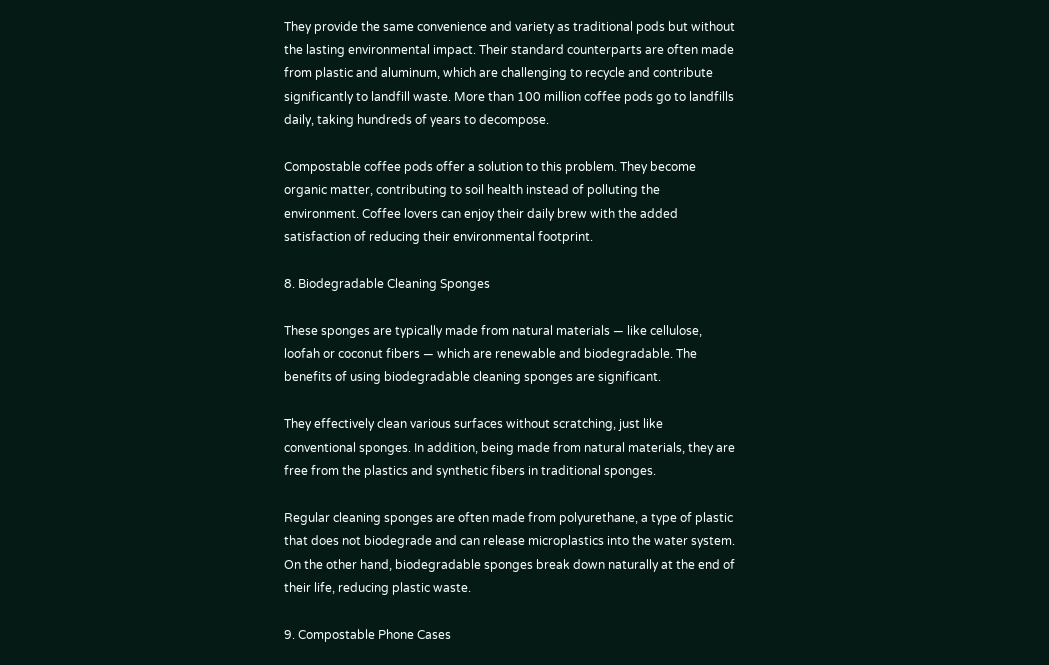They provide the same convenience and variety as traditional pods but without the lasting environmental impact. Their standard counterparts are often made from plastic and aluminum, which are challenging to recycle and contribute significantly to landfill waste. More than 100 million coffee pods go to landfills daily, taking hundreds of years to decompose.

Compostable coffee pods offer a solution to this problem. They become organic matter, contributing to soil health instead of polluting the environment. Coffee lovers can enjoy their daily brew with the added satisfaction of reducing their environmental footprint.

8. Biodegradable Cleaning Sponges

These sponges are typically made from natural materials — like cellulose, loofah or coconut fibers — which are renewable and biodegradable. The benefits of using biodegradable cleaning sponges are significant.

They effectively clean various surfaces without scratching, just like conventional sponges. In addition, being made from natural materials, they are free from the plastics and synthetic fibers in traditional sponges.

Regular cleaning sponges are often made from polyurethane, a type of plastic that does not biodegrade and can release microplastics into the water system. On the other hand, biodegradable sponges break down naturally at the end of their life, reducing plastic waste.

9. Compostable Phone Cases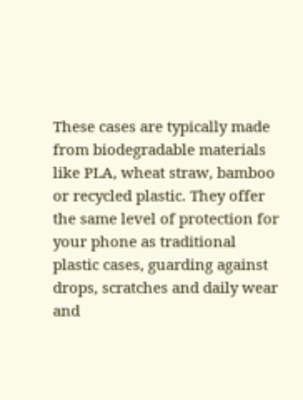These cases are typically made from biodegradable materials like PLA, wheat straw, bamboo or recycled plastic. They offer the same level of protection for your phone as traditional plastic cases, guarding against drops, scratches and daily wear and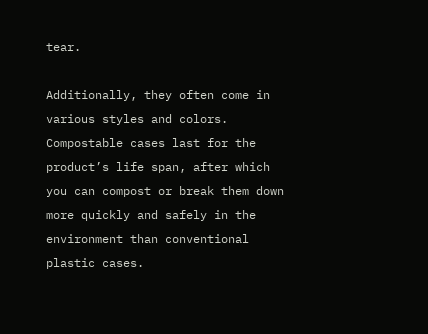tear.

Additionally, they often come in various styles and colors. Compostable cases last for the product’s life span, after which you can compost or break them down more quickly and safely in the environment than conventional plastic cases.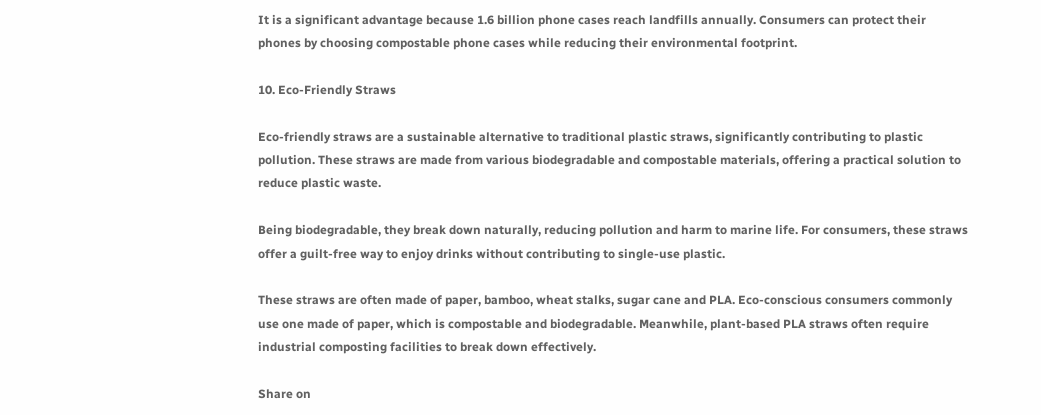It is a significant advantage because 1.6 billion phone cases reach landfills annually. Consumers can protect their phones by choosing compostable phone cases while reducing their environmental footprint.

10. Eco-Friendly Straws

Eco-friendly straws are a sustainable alternative to traditional plastic straws, significantly contributing to plastic pollution. These straws are made from various biodegradable and compostable materials, offering a practical solution to reduce plastic waste.

Being biodegradable, they break down naturally, reducing pollution and harm to marine life. For consumers, these straws offer a guilt-free way to enjoy drinks without contributing to single-use plastic.

These straws are often made of paper, bamboo, wheat stalks, sugar cane and PLA. Eco-conscious consumers commonly use one made of paper, which is compostable and biodegradable. Meanwhile, plant-based PLA straws often require industrial composting facilities to break down effectively.

Share on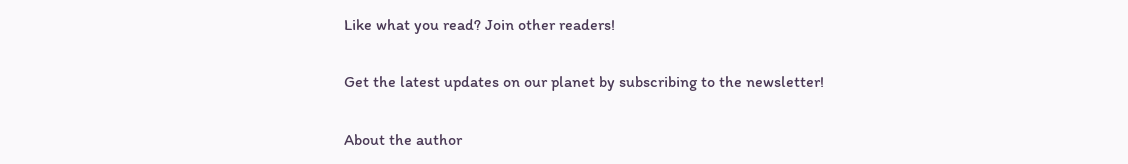Like what you read? Join other readers!

Get the latest updates on our planet by subscribing to the newsletter!

About the author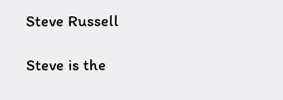Steve Russell

Steve is the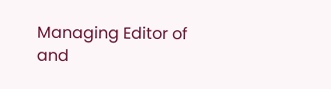Managing Editor of and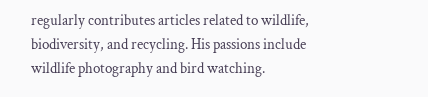regularly contributes articles related to wildlife, biodiversity, and recycling. His passions include wildlife photography and bird watching.